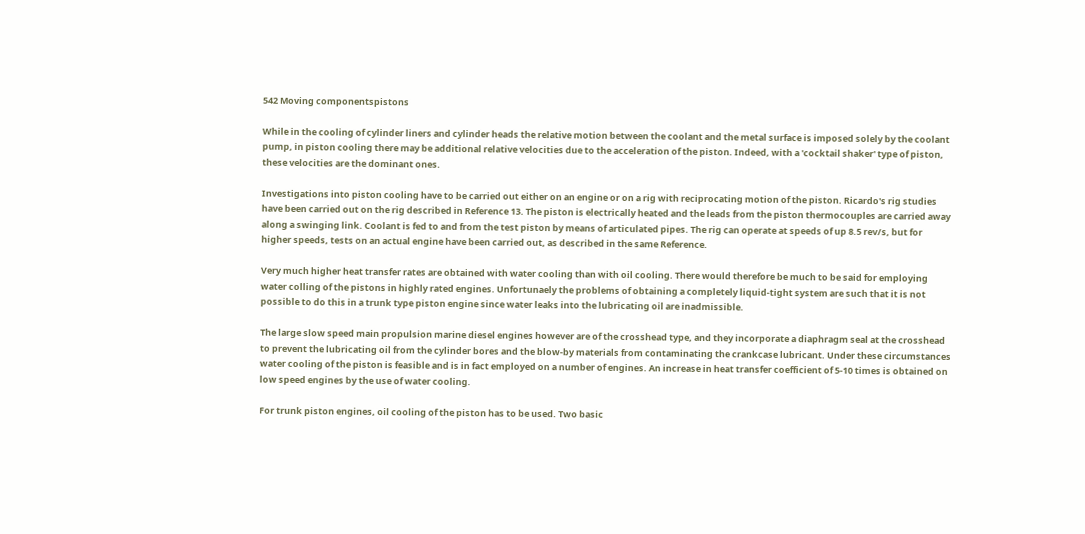542 Moving componentspistons

While in the cooling of cylinder liners and cylinder heads the relative motion between the coolant and the metal surface is imposed solely by the coolant pump, in piston cooling there may be additional relative velocities due to the acceleration of the piston. Indeed, with a 'cocktail shaker' type of piston, these velocities are the dominant ones.

Investigations into piston cooling have to be carried out either on an engine or on a rig with reciprocating motion of the piston. Ricardo's rig studies have been carried out on the rig described in Reference 13. The piston is electrically heated and the leads from the piston thermocouples are carried away along a swinging link. Coolant is fed to and from the test piston by means of articulated pipes. The rig can operate at speeds of up 8.5 rev/s, but for higher speeds, tests on an actual engine have been carried out, as described in the same Reference.

Very much higher heat transfer rates are obtained with water cooling than with oil cooling. There would therefore be much to be said for employing water colling of the pistons in highly rated engines. Unfortunaely the problems of obtaining a completely liquid-tight system are such that it is not possible to do this in a trunk type piston engine since water leaks into the lubricating oil are inadmissible.

The large slow speed main propulsion marine diesel engines however are of the crosshead type, and they incorporate a diaphragm seal at the crosshead to prevent the lubricating oil from the cylinder bores and the blow-by materials from contaminating the crankcase lubricant. Under these circumstances water cooling of the piston is feasible and is in fact employed on a number of engines. An increase in heat transfer coefficient of 5-10 times is obtained on low speed engines by the use of water cooling.

For trunk piston engines, oil cooling of the piston has to be used. Two basic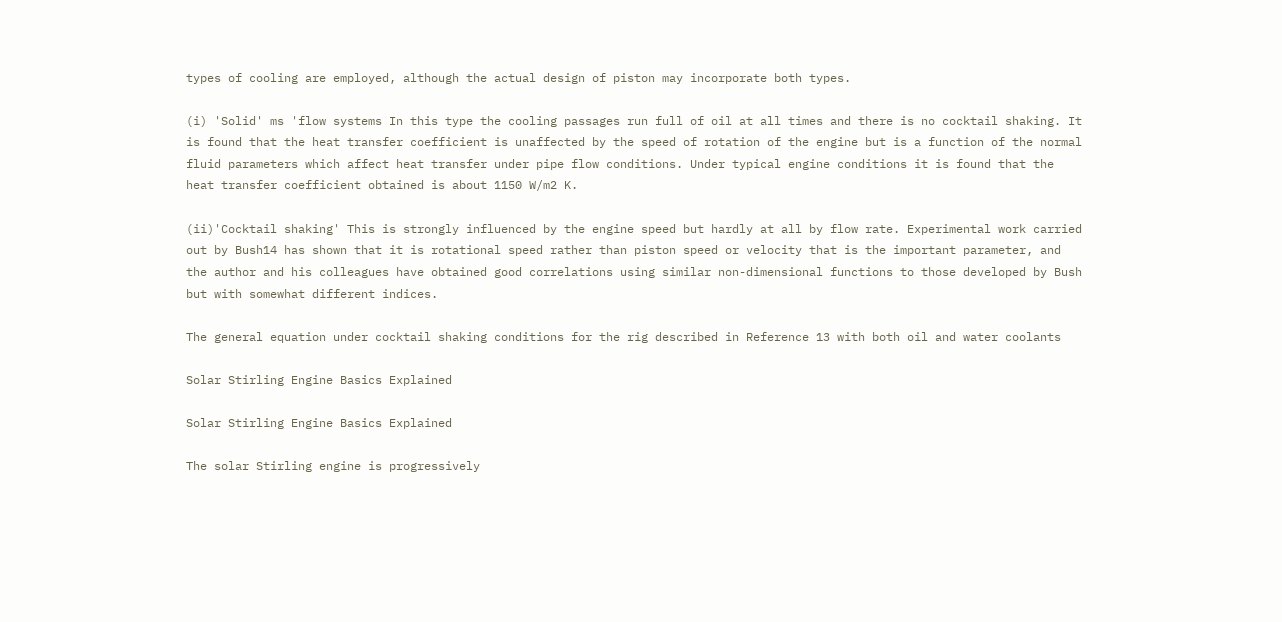types of cooling are employed, although the actual design of piston may incorporate both types.

(i) 'Solid' ms 'flow systems In this type the cooling passages run full of oil at all times and there is no cocktail shaking. It is found that the heat transfer coefficient is unaffected by the speed of rotation of the engine but is a function of the normal fluid parameters which affect heat transfer under pipe flow conditions. Under typical engine conditions it is found that the heat transfer coefficient obtained is about 1150 W/m2 K.

(ii)'Cocktail shaking' This is strongly influenced by the engine speed but hardly at all by flow rate. Experimental work carried out by Bush14 has shown that it is rotational speed rather than piston speed or velocity that is the important parameter, and the author and his colleagues have obtained good correlations using similar non-dimensional functions to those developed by Bush but with somewhat different indices.

The general equation under cocktail shaking conditions for the rig described in Reference 13 with both oil and water coolants

Solar Stirling Engine Basics Explained

Solar Stirling Engine Basics Explained

The solar Stirling engine is progressively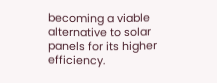becoming a viable alternative to solar panels for its higher efficiency.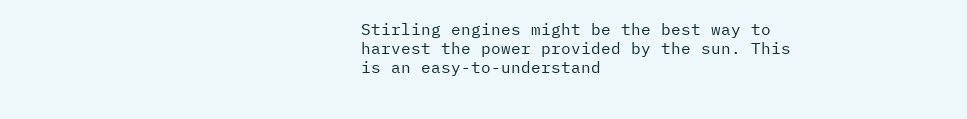Stirling engines might be the best way to harvest the power provided by the sun. This is an easy-to-understand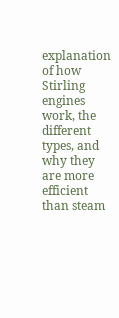explanation of how Stirling engines work, the different types, and why they are more efficient than steam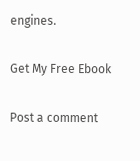engines.

Get My Free Ebook

Post a comment